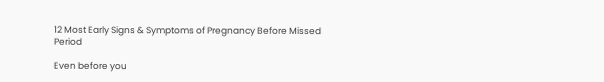12 Most Early Signs & Symptoms of Pregnancy Before Missed Period

Even before you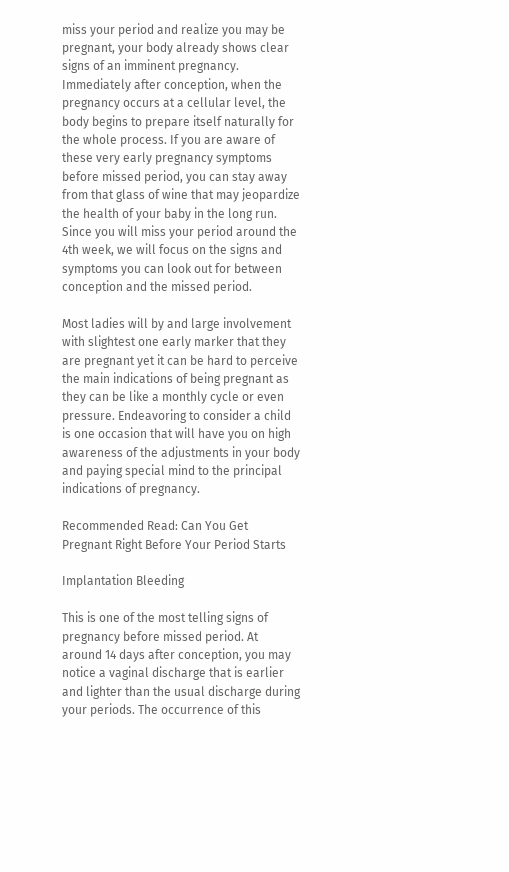miss your period and realize you may be pregnant, your body already shows clear signs of an imminent pregnancy. Immediately after conception, when the pregnancy occurs at a cellular level, the body begins to prepare itself naturally for the whole process. If you are aware of these very early pregnancy symptoms before missed period, you can stay away from that glass of wine that may jeopardize the health of your baby in the long run. Since you will miss your period around the 4th week, we will focus on the signs and symptoms you can look out for between conception and the missed period.

Most ladies will by and large involvement with slightest one early marker that they are pregnant yet it can be hard to perceive the main indications of being pregnant as they can be like a monthly cycle or even pressure. Endeavoring to consider a child is one occasion that will have you on high awareness of the adjustments in your body and paying special mind to the principal indications of pregnancy.

Recommended Read: Can You Get Pregnant Right Before Your Period Starts

Implantation Bleeding

This is one of the most telling signs of pregnancy before missed period. At around 14 days after conception, you may notice a vaginal discharge that is earlier and lighter than the usual discharge during your periods. The occurrence of this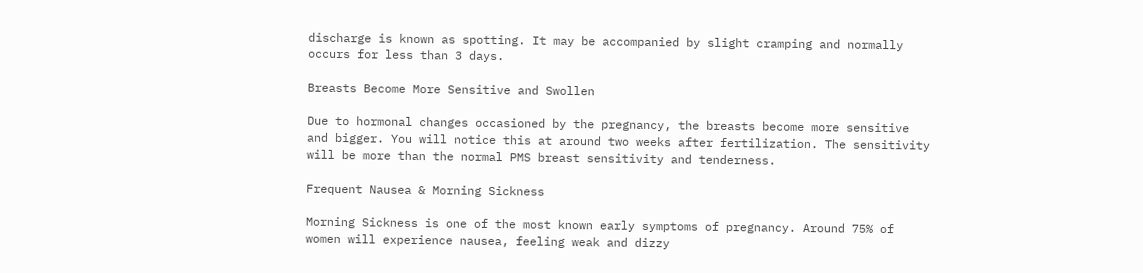discharge is known as spotting. It may be accompanied by slight cramping and normally occurs for less than 3 days.

Breasts Become More Sensitive and Swollen

Due to hormonal changes occasioned by the pregnancy, the breasts become more sensitive and bigger. You will notice this at around two weeks after fertilization. The sensitivity will be more than the normal PMS breast sensitivity and tenderness.

Frequent Nausea & Morning Sickness

Morning Sickness is one of the most known early symptoms of pregnancy. Around 75% of women will experience nausea, feeling weak and dizzy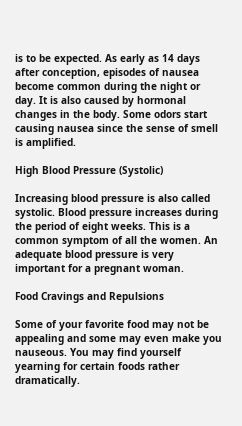is to be expected. As early as 14 days after conception, episodes of nausea become common during the night or day. It is also caused by hormonal changes in the body. Some odors start causing nausea since the sense of smell is amplified.

High Blood Pressure (Systolic)

Increasing blood pressure is also called systolic. Blood pressure increases during the period of eight weeks. This is a common symptom of all the women. An adequate blood pressure is very important for a pregnant woman.

Food Cravings and Repulsions

Some of your favorite food may not be appealing and some may even make you nauseous. You may find yourself yearning for certain foods rather dramatically.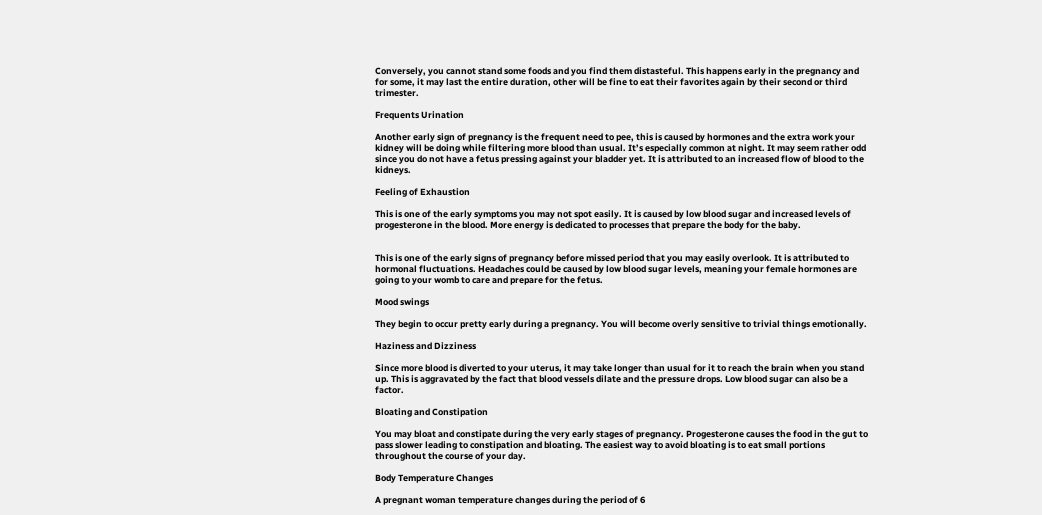Conversely, you cannot stand some foods and you find them distasteful. This happens early in the pregnancy and for some, it may last the entire duration, other will be fine to eat their favorites again by their second or third trimester.

Frequents Urination

Another early sign of pregnancy is the frequent need to pee, this is caused by hormones and the extra work your kidney will be doing while filtering more blood than usual. It’s especially common at night. It may seem rather odd since you do not have a fetus pressing against your bladder yet. It is attributed to an increased flow of blood to the kidneys.

Feeling of Exhaustion

This is one of the early symptoms you may not spot easily. It is caused by low blood sugar and increased levels of progesterone in the blood. More energy is dedicated to processes that prepare the body for the baby.


This is one of the early signs of pregnancy before missed period that you may easily overlook. It is attributed to hormonal fluctuations. Headaches could be caused by low blood sugar levels, meaning your female hormones are going to your womb to care and prepare for the fetus.

Mood swings

They begin to occur pretty early during a pregnancy. You will become overly sensitive to trivial things emotionally.

Haziness and Dizziness

Since more blood is diverted to your uterus, it may take longer than usual for it to reach the brain when you stand up. This is aggravated by the fact that blood vessels dilate and the pressure drops. Low blood sugar can also be a factor.

Bloating and Constipation

You may bloat and constipate during the very early stages of pregnancy. Progesterone causes the food in the gut to pass slower leading to constipation and bloating. The easiest way to avoid bloating is to eat small portions throughout the course of your day.

Body Temperature Changes

A pregnant woman temperature changes during the period of 6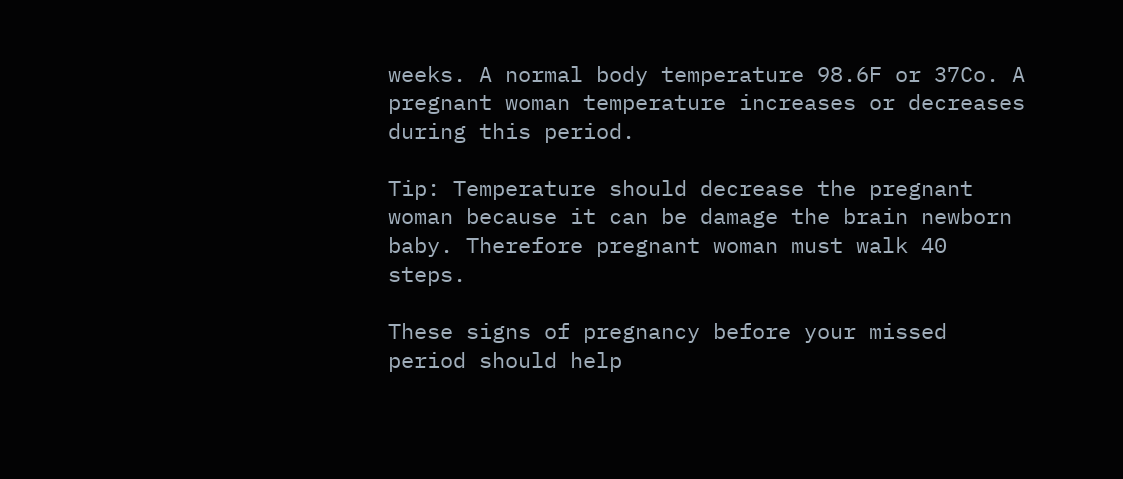weeks. A normal body temperature 98.6F or 37Co. A pregnant woman temperature increases or decreases during this period.

Tip: Temperature should decrease the pregnant woman because it can be damage the brain newborn baby. Therefore pregnant woman must walk 40 steps.

These signs of pregnancy before your missed period should help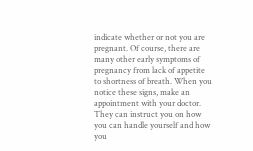indicate whether or not you are pregnant. Of course, there are many other early symptoms of pregnancy from lack of appetite to shortness of breath. When you notice these signs, make an appointment with your doctor. They can instruct you on how you can handle yourself and how you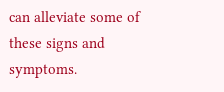can alleviate some of these signs and symptoms.